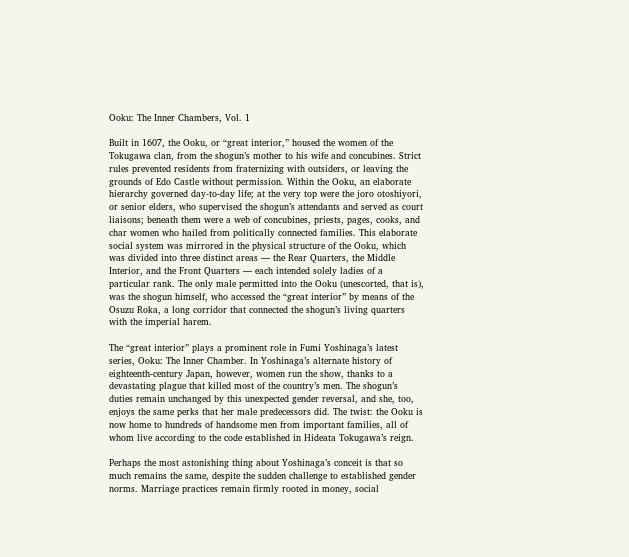Ooku: The Inner Chambers, Vol. 1

Built in 1607, the Ooku, or “great interior,” housed the women of the Tokugawa clan, from the shogun’s mother to his wife and concubines. Strict rules prevented residents from fraternizing with outsiders, or leaving the grounds of Edo Castle without permission. Within the Ooku, an elaborate hierarchy governed day-to-day life; at the very top were the joro otoshiyori, or senior elders, who supervised the shogun’s attendants and served as court liaisons; beneath them were a web of concubines, priests, pages, cooks, and char women who hailed from politically connected families. This elaborate social system was mirrored in the physical structure of the Ooku, which was divided into three distinct areas — the Rear Quarters, the Middle Interior, and the Front Quarters — each intended solely ladies of a particular rank. The only male permitted into the Ooku (unescorted, that is), was the shogun himself, who accessed the “great interior” by means of the Osuzu Roka, a long corridor that connected the shogun’s living quarters with the imperial harem.

The “great interior” plays a prominent role in Fumi Yoshinaga’s latest series, Ooku: The Inner Chamber. In Yoshinaga’s alternate history of eighteenth-century Japan, however, women run the show, thanks to a devastating plague that killed most of the country’s men. The shogun’s duties remain unchanged by this unexpected gender reversal, and she, too, enjoys the same perks that her male predecessors did. The twist: the Ooku is now home to hundreds of handsome men from important families, all of whom live according to the code established in Hideata Tokugawa’s reign.

Perhaps the most astonishing thing about Yoshinaga’s conceit is that so much remains the same, despite the sudden challenge to established gender norms. Marriage practices remain firmly rooted in money, social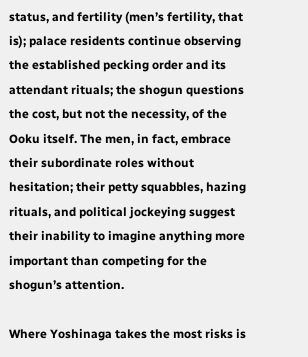status, and fertility (men’s fertility, that is); palace residents continue observing the established pecking order and its attendant rituals; the shogun questions the cost, but not the necessity, of the Ooku itself. The men, in fact, embrace their subordinate roles without hesitation; their petty squabbles, hazing rituals, and political jockeying suggest their inability to imagine anything more important than competing for the shogun’s attention.

Where Yoshinaga takes the most risks is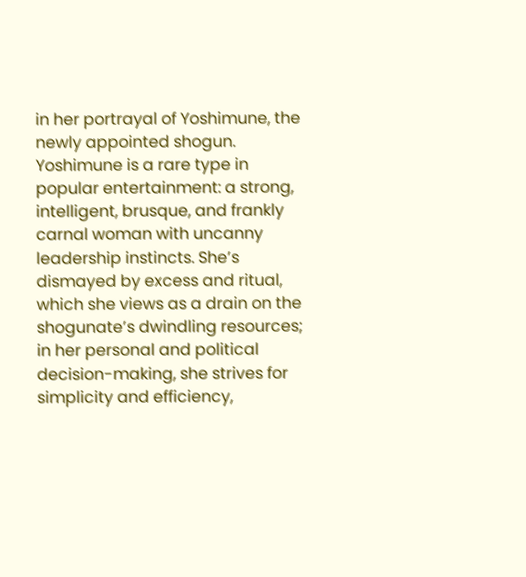in her portrayal of Yoshimune, the newly appointed shogun. Yoshimune is a rare type in popular entertainment: a strong, intelligent, brusque, and frankly carnal woman with uncanny leadership instincts. She’s dismayed by excess and ritual, which she views as a drain on the shogunate’s dwindling resources; in her personal and political decision-making, she strives for simplicity and efficiency,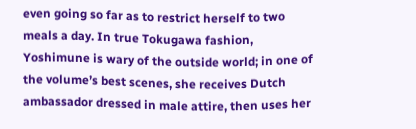even going so far as to restrict herself to two meals a day. In true Tokugawa fashion, Yoshimune is wary of the outside world; in one of the volume’s best scenes, she receives Dutch ambassador dressed in male attire, then uses her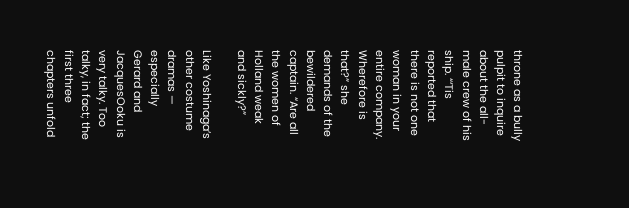throne as a bully pulpit to inquire about the all-male crew of his ship. “‘Tis reported that  there is not one woman in your entire company. Wherefore is that?” she demands of the bewildered captain. “Are all the women of Holland weak and sickly?”

Like Yoshinaga’s other costume dramas — especially Gerard and JacquesOoku is very talky. Too talky, in fact; the first three chapters unfold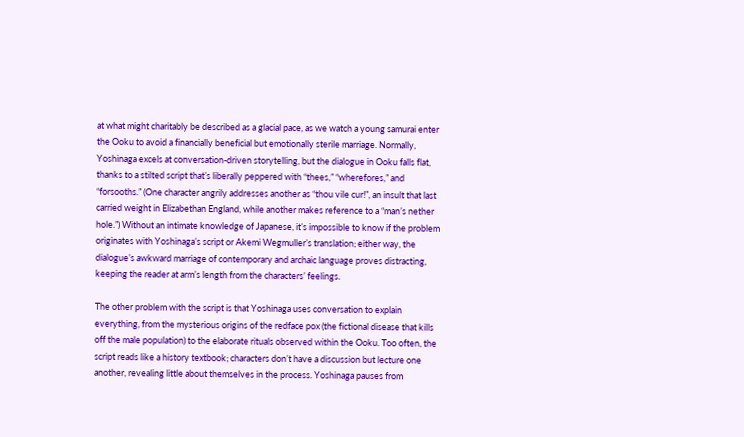at what might charitably be described as a glacial pace, as we watch a young samurai enter the Ooku to avoid a financially beneficial but emotionally sterile marriage. Normally, Yoshinaga excels at conversation-driven storytelling, but the dialogue in Ooku falls flat, thanks to a stilted script that’s liberally peppered with “thees,” “wherefores,” and “forsooths.” (One character angrily addresses another as “thou vile cur!”, an insult that last carried weight in Elizabethan England, while another makes reference to a “man’s nether hole.”) Without an intimate knowledge of Japanese, it’s impossible to know if the problem originates with Yoshinaga’s script or Akemi Wegmuller’s translation; either way, the dialogue’s awkward marriage of contemporary and archaic language proves distracting, keeping the reader at arm’s length from the characters’ feelings.

The other problem with the script is that Yoshinaga uses conversation to explain everything, from the mysterious origins of the redface pox (the fictional disease that kills off the male population) to the elaborate rituals observed within the Ooku. Too often, the script reads like a history textbook; characters don’t have a discussion but lecture one another, revealing little about themselves in the process. Yoshinaga pauses from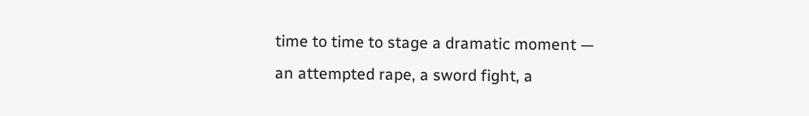time to time to stage a dramatic moment — an attempted rape, a sword fight, a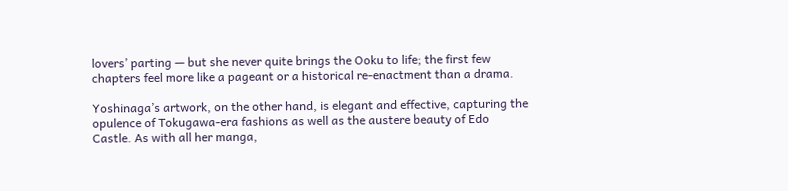lovers’ parting — but she never quite brings the Ooku to life; the first few chapters feel more like a pageant or a historical re-enactment than a drama.

Yoshinaga’s artwork, on the other hand, is elegant and effective, capturing the opulence of Tokugawa-era fashions as well as the austere beauty of Edo Castle. As with all her manga,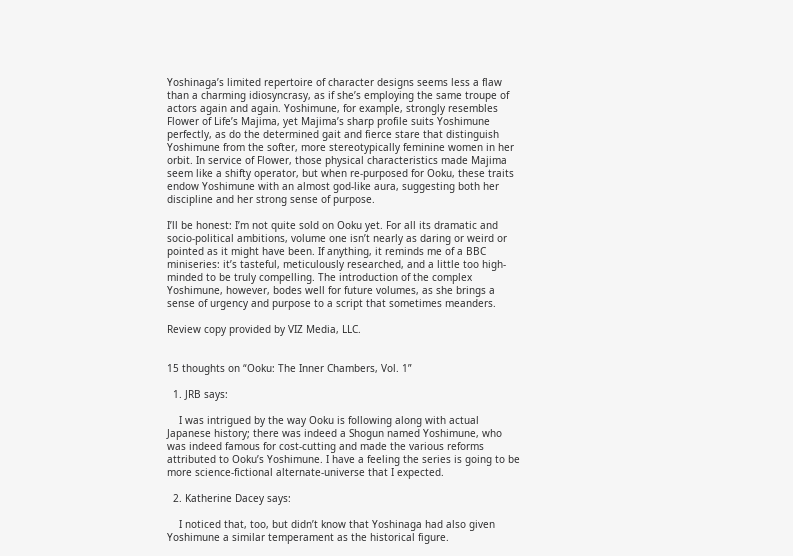Yoshinaga’s limited repertoire of character designs seems less a flaw than a charming idiosyncrasy, as if she’s employing the same troupe of actors again and again. Yoshimune, for example, strongly resembles Flower of Life’s Majima, yet Majima’s sharp profile suits Yoshimune perfectly, as do the determined gait and fierce stare that distinguish Yoshimune from the softer, more stereotypically feminine women in her orbit. In service of Flower, those physical characteristics made Majima seem like a shifty operator, but when re-purposed for Ooku, these traits endow Yoshimune with an almost god-like aura, suggesting both her discipline and her strong sense of purpose.

I’ll be honest: I’m not quite sold on Ooku yet. For all its dramatic and socio-political ambitions, volume one isn’t nearly as daring or weird or pointed as it might have been. If anything, it reminds me of a BBC miniseries: it’s tasteful, meticulously researched, and a little too high-minded to be truly compelling. The introduction of the complex Yoshimune, however, bodes well for future volumes, as she brings a sense of urgency and purpose to a script that sometimes meanders.

Review copy provided by VIZ Media, LLC.


15 thoughts on “Ooku: The Inner Chambers, Vol. 1”

  1. JRB says:

    I was intrigued by the way Ooku is following along with actual Japanese history; there was indeed a Shogun named Yoshimune, who was indeed famous for cost-cutting and made the various reforms attributed to Ooku’s Yoshimune. I have a feeling the series is going to be more science-fictional alternate-universe that I expected.

  2. Katherine Dacey says:

    I noticed that, too, but didn’t know that Yoshinaga had also given Yoshimune a similar temperament as the historical figure.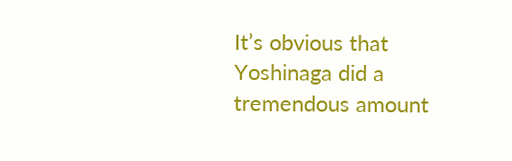It’s obvious that Yoshinaga did a tremendous amount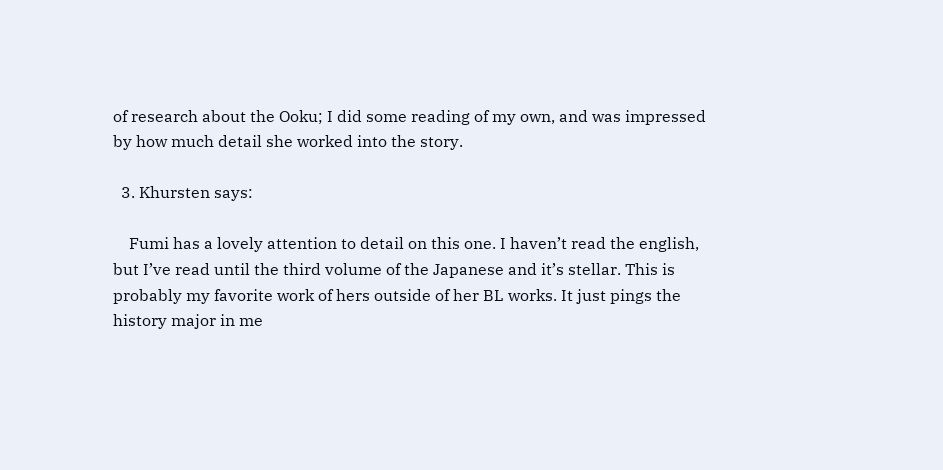of research about the Ooku; I did some reading of my own, and was impressed by how much detail she worked into the story.

  3. Khursten says:

    Fumi has a lovely attention to detail on this one. I haven’t read the english, but I’ve read until the third volume of the Japanese and it’s stellar. This is probably my favorite work of hers outside of her BL works. It just pings the history major in me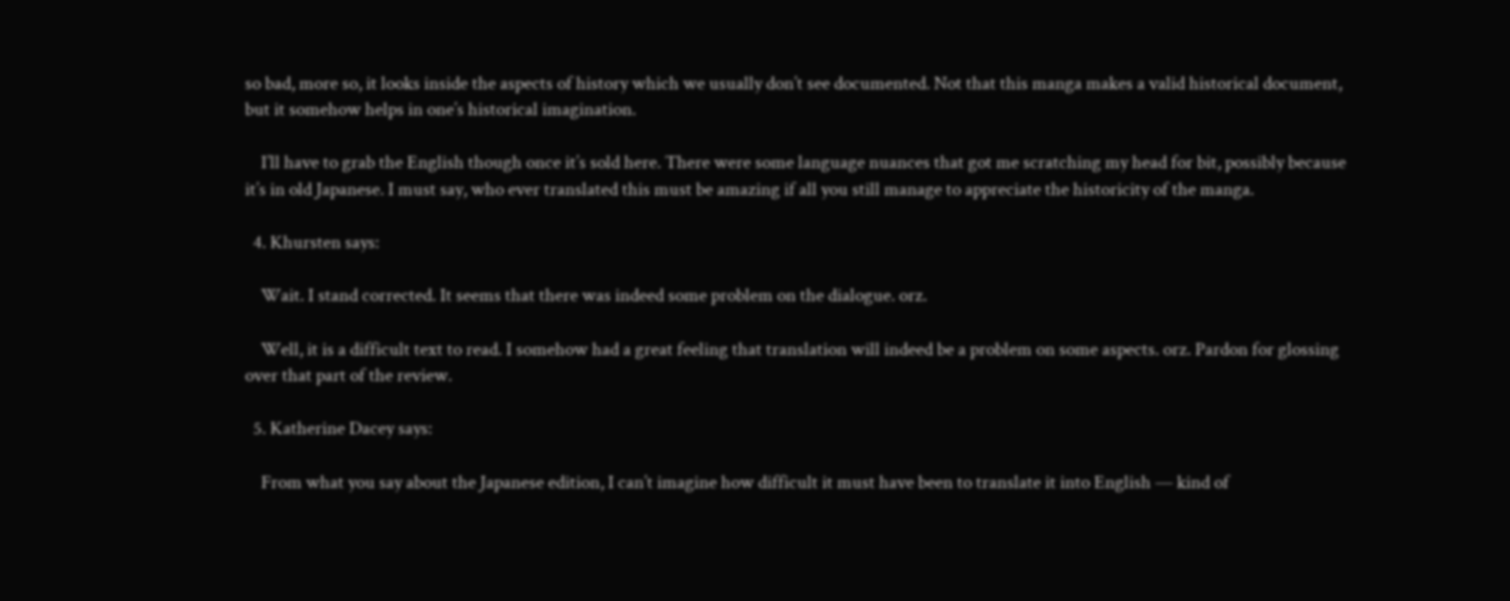so bad, more so, it looks inside the aspects of history which we usually don’t see documented. Not that this manga makes a valid historical document, but it somehow helps in one’s historical imagination.

    I’ll have to grab the English though once it’s sold here. There were some language nuances that got me scratching my head for bit, possibly because it’s in old Japanese. I must say, who ever translated this must be amazing if all you still manage to appreciate the historicity of the manga.

  4. Khursten says:

    Wait. I stand corrected. It seems that there was indeed some problem on the dialogue. orz.

    Well, it is a difficult text to read. I somehow had a great feeling that translation will indeed be a problem on some aspects. orz. Pardon for glossing over that part of the review.

  5. Katherine Dacey says:

    From what you say about the Japanese edition, I can’t imagine how difficult it must have been to translate it into English — kind of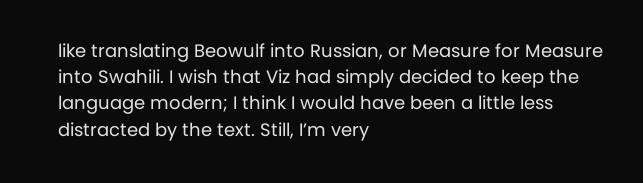like translating Beowulf into Russian, or Measure for Measure into Swahili. I wish that Viz had simply decided to keep the language modern; I think I would have been a little less distracted by the text. Still, I’m very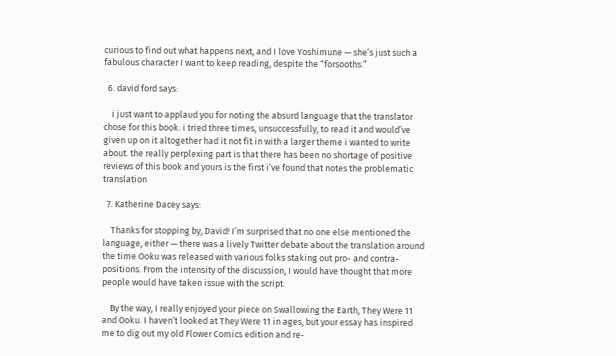curious to find out what happens next, and I love Yoshimune — she’s just such a fabulous character I want to keep reading, despite the “forsooths.”

  6. david ford says:

    i just want to applaud you for noting the absurd language that the translator chose for this book. i tried three times, unsuccessfully, to read it and would’ve given up on it altogether had it not fit in with a larger theme i wanted to write about. the really perplexing part is that there has been no shortage of positive reviews of this book and yours is the first i’ve found that notes the problematic translation

  7. Katherine Dacey says:

    Thanks for stopping by, David! I’m surprised that no one else mentioned the language, either — there was a lively Twitter debate about the translation around the time Ooku was released with various folks staking out pro- and contra- positions. From the intensity of the discussion, I would have thought that more people would have taken issue with the script.

    By the way, I really enjoyed your piece on Swallowing the Earth, They Were 11 and Ooku. I haven’t looked at They Were 11 in ages, but your essay has inspired me to dig out my old Flower Comics edition and re-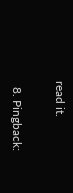read it.

  8. Pingback: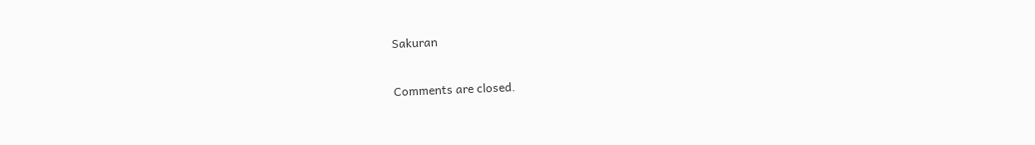Sakuran

Comments are closed.